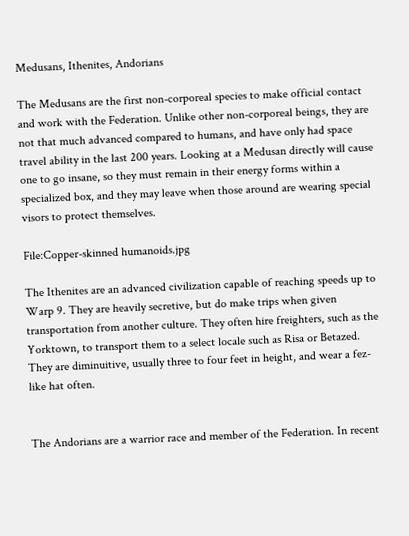Medusans, Ithenites, Andorians

The Medusans are the first non-corporeal species to make official contact and work with the Federation. Unlike other non-corporeal beings, they are not that much advanced compared to humans, and have only had space travel ability in the last 200 years. Looking at a Medusan directly will cause one to go insane, so they must remain in their energy forms within a specialized box, and they may leave when those around are wearing special visors to protect themselves.

File:Copper-skinned humanoids.jpg

The Ithenites are an advanced civilization capable of reaching speeds up to Warp 9. They are heavily secretive, but do make trips when given transportation from another culture. They often hire freighters, such as the Yorktown, to transport them to a select locale such as Risa or Betazed. They are diminuitive, usually three to four feet in height, and wear a fez-like hat often.


The Andorians are a warrior race and member of the Federation. In recent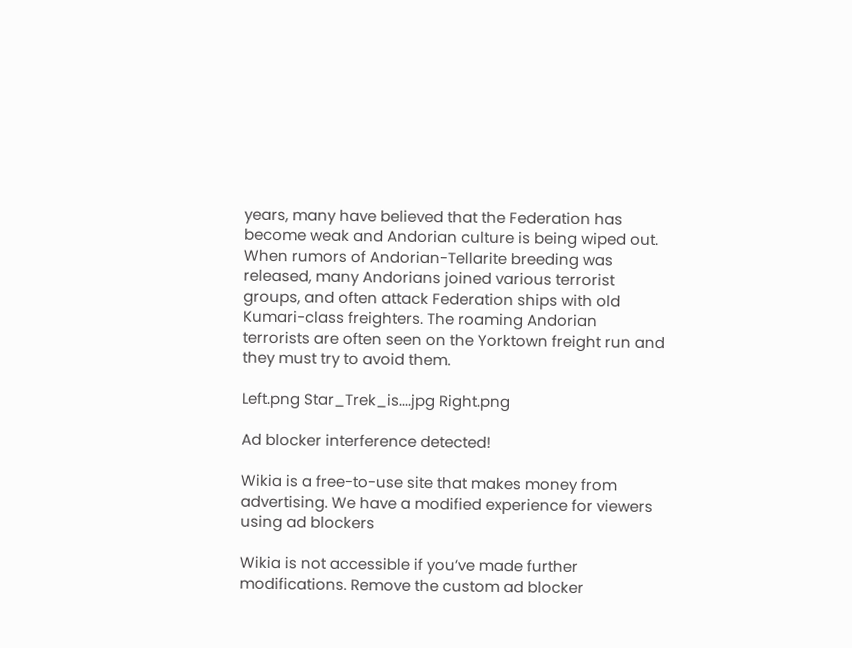years, many have believed that the Federation has become weak and Andorian culture is being wiped out. When rumors of Andorian-Tellarite breeding was released, many Andorians joined various terrorist groups, and often attack Federation ships with old Kumari-class freighters. The roaming Andorian terrorists are often seen on the Yorktown freight run and they must try to avoid them.

Left.png Star_Trek_is....jpg Right.png

Ad blocker interference detected!

Wikia is a free-to-use site that makes money from advertising. We have a modified experience for viewers using ad blockers

Wikia is not accessible if you’ve made further modifications. Remove the custom ad blocker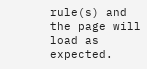rule(s) and the page will load as expected.